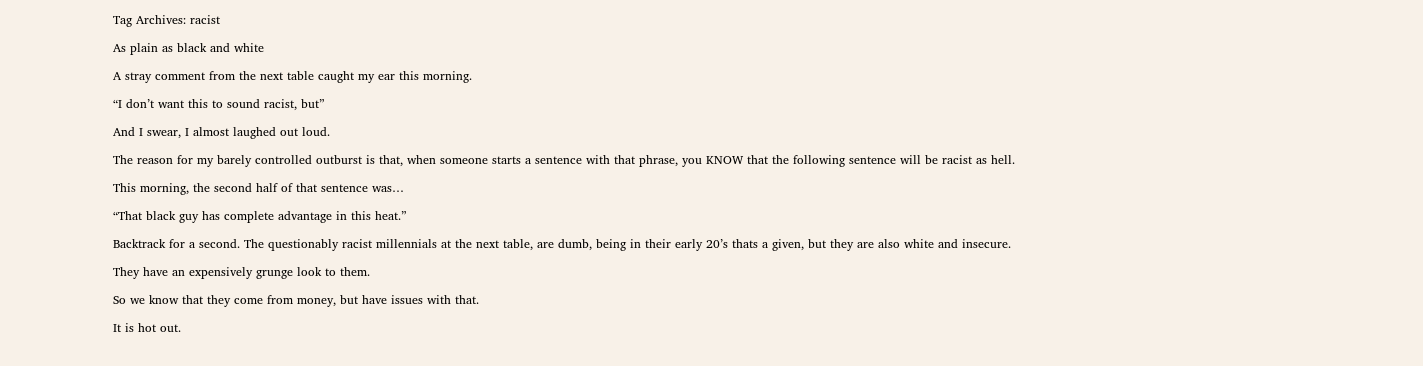Tag Archives: racist

As plain as black and white

A stray comment from the next table caught my ear this morning.

“I don’t want this to sound racist, but”

And I swear, I almost laughed out loud.

The reason for my barely controlled outburst is that, when someone starts a sentence with that phrase, you KNOW that the following sentence will be racist as hell.

This morning, the second half of that sentence was…

“That black guy has complete advantage in this heat.”

Backtrack for a second. The questionably racist millennials at the next table, are dumb, being in their early 20’s thats a given, but they are also white and insecure.

They have an expensively grunge look to them.

So we know that they come from money, but have issues with that.

It is hot out.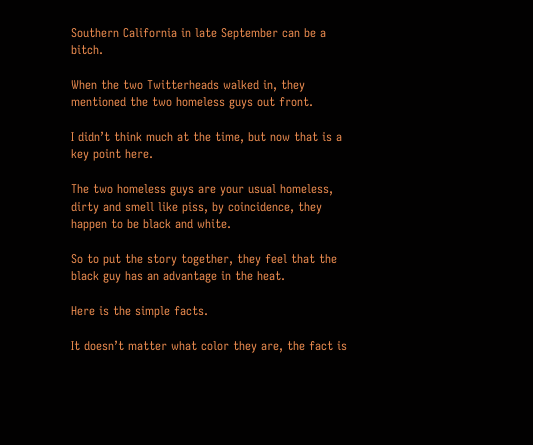Southern California in late September can be a bitch.

When the two Twitterheads walked in, they mentioned the two homeless guys out front.

I didn’t think much at the time, but now that is a key point here.

The two homeless guys are your usual homeless, dirty and smell like piss, by coincidence, they happen to be black and white.

So to put the story together, they feel that the black guy has an advantage in the heat.

Here is the simple facts.

It doesn’t matter what color they are, the fact is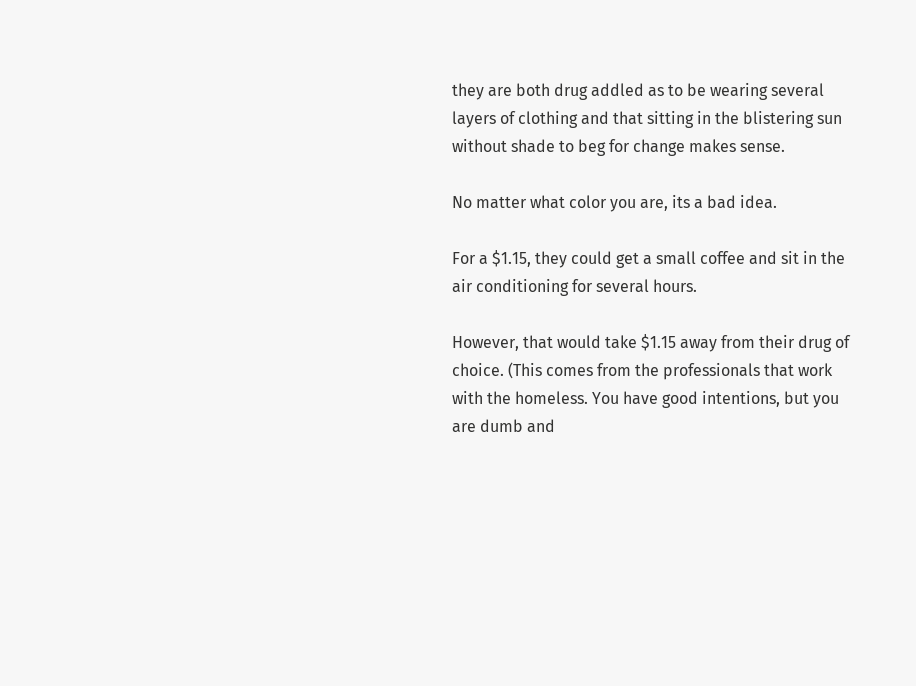they are both drug addled as to be wearing several layers of clothing and that sitting in the blistering sun without shade to beg for change makes sense.

No matter what color you are, its a bad idea.

For a $1.15, they could get a small coffee and sit in the air conditioning for several hours.

However, that would take $1.15 away from their drug of choice. (This comes from the professionals that work with the homeless. You have good intentions, but you are dumb and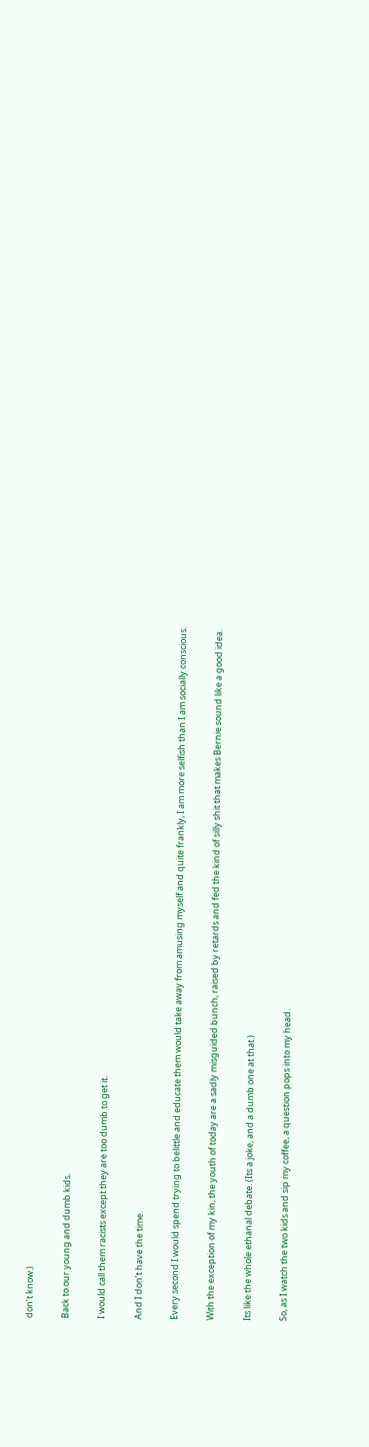don’t know.)

Back to our young and dumb kids.

I would call them racists except they are too dumb to get it.

And I don’t have the time.

Every second I would spend trying to belittle and educate them would take away from amusing myself and quite frankly, I am more selfish than I am socially conscious.

With the exception of my kin, the youth of today are a sadly misguided bunch, raised by retards and fed the kind of silly shit that makes Bernie sound like a good idea.

Its like the whole ethanal debate. (Its a joke, and a dumb one at that.)

So, as I watch the two kids and sip my coffee, a question pops into my head.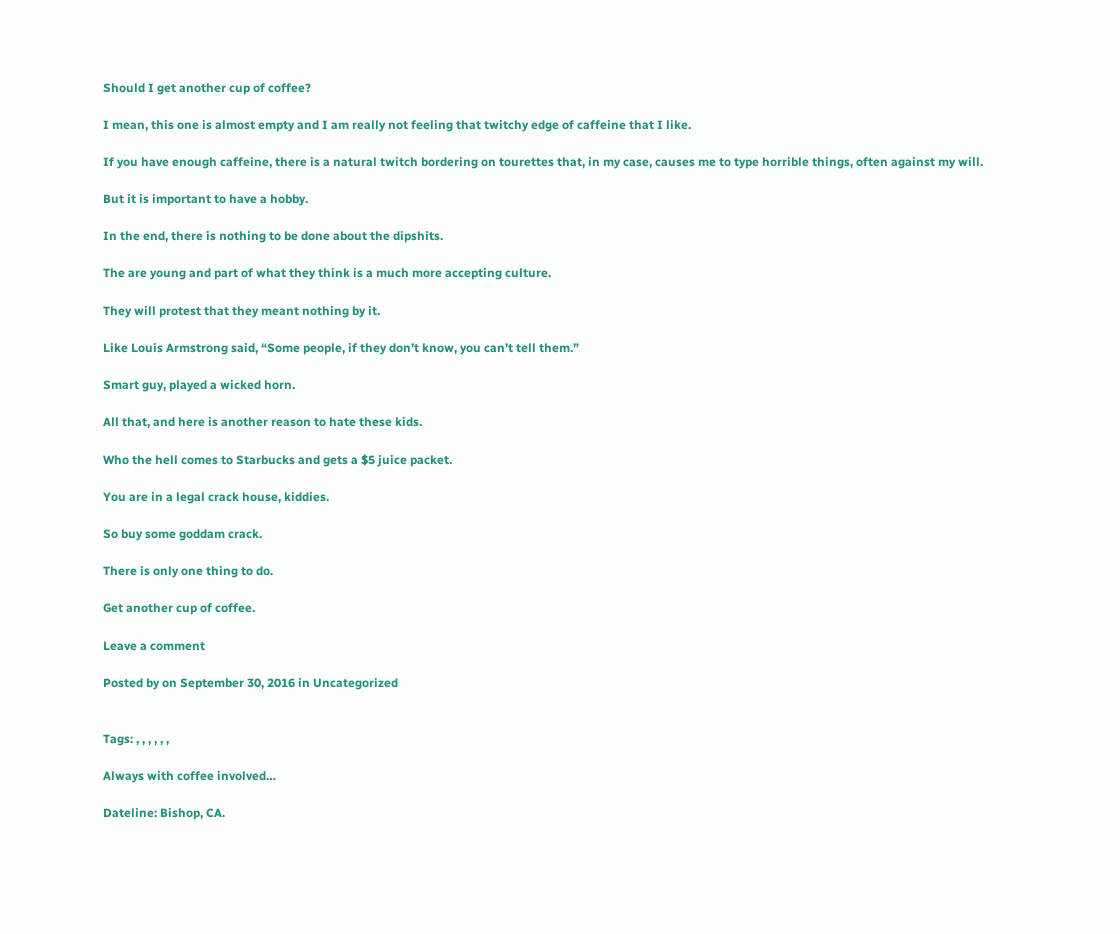Should I get another cup of coffee?

I mean, this one is almost empty and I am really not feeling that twitchy edge of caffeine that I like.

If you have enough caffeine, there is a natural twitch bordering on tourettes that, in my case, causes me to type horrible things, often against my will.

But it is important to have a hobby.

In the end, there is nothing to be done about the dipshits.

The are young and part of what they think is a much more accepting culture.

They will protest that they meant nothing by it.

Like Louis Armstrong said, “Some people, if they don’t know, you can’t tell them.”

Smart guy, played a wicked horn.

All that, and here is another reason to hate these kids.

Who the hell comes to Starbucks and gets a $5 juice packet.

You are in a legal crack house, kiddies.

So buy some goddam crack.

There is only one thing to do.

Get another cup of coffee.

Leave a comment

Posted by on September 30, 2016 in Uncategorized


Tags: , , , , , ,

Always with coffee involved…

Dateline: Bishop, CA.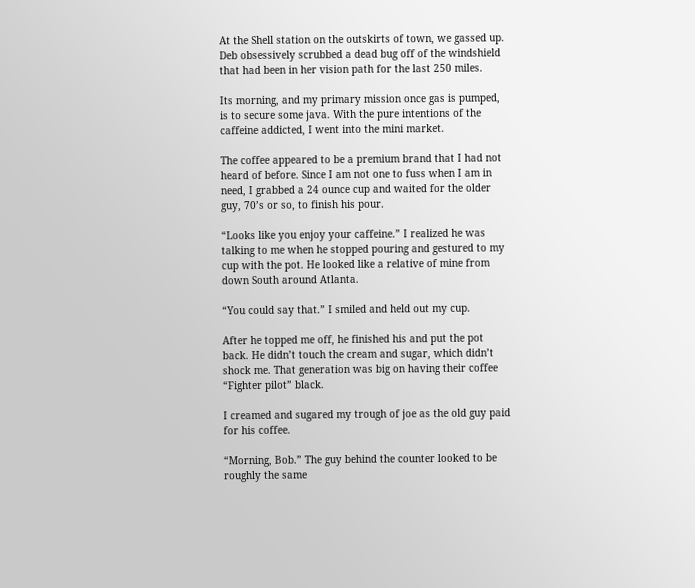At the Shell station on the outskirts of town, we gassed up. Deb obsessively scrubbed a dead bug off of the windshield that had been in her vision path for the last 250 miles.

Its morning, and my primary mission once gas is pumped, is to secure some java. With the pure intentions of the caffeine addicted, I went into the mini market.

The coffee appeared to be a premium brand that I had not heard of before. Since I am not one to fuss when I am in need, I grabbed a 24 ounce cup and waited for the older guy, 70’s or so, to finish his pour.

“Looks like you enjoy your caffeine.” I realized he was talking to me when he stopped pouring and gestured to my cup with the pot. He looked like a relative of mine from down South around Atlanta.

“You could say that.” I smiled and held out my cup.

After he topped me off, he finished his and put the pot back. He didn’t touch the cream and sugar, which didn’t shock me. That generation was big on having their coffee “Fighter pilot” black.

I creamed and sugared my trough of joe as the old guy paid for his coffee.

“Morning, Bob.” The guy behind the counter looked to be roughly the same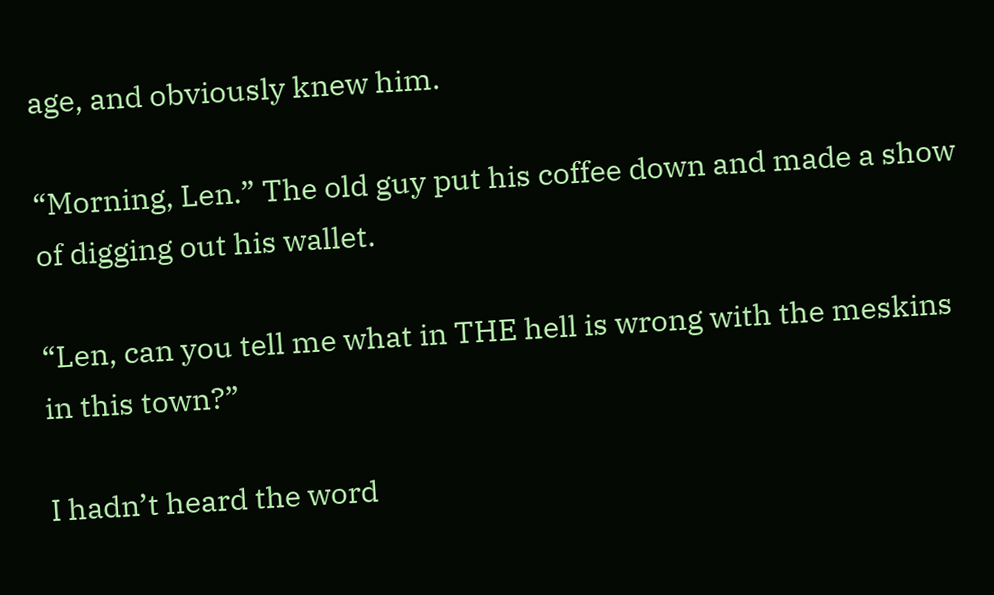age, and obviously knew him.

“Morning, Len.” The old guy put his coffee down and made a show of digging out his wallet.

“Len, can you tell me what in THE hell is wrong with the meskins in this town?”

I hadn’t heard the word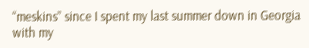“meskins” since I spent my last summer down in Georgia with my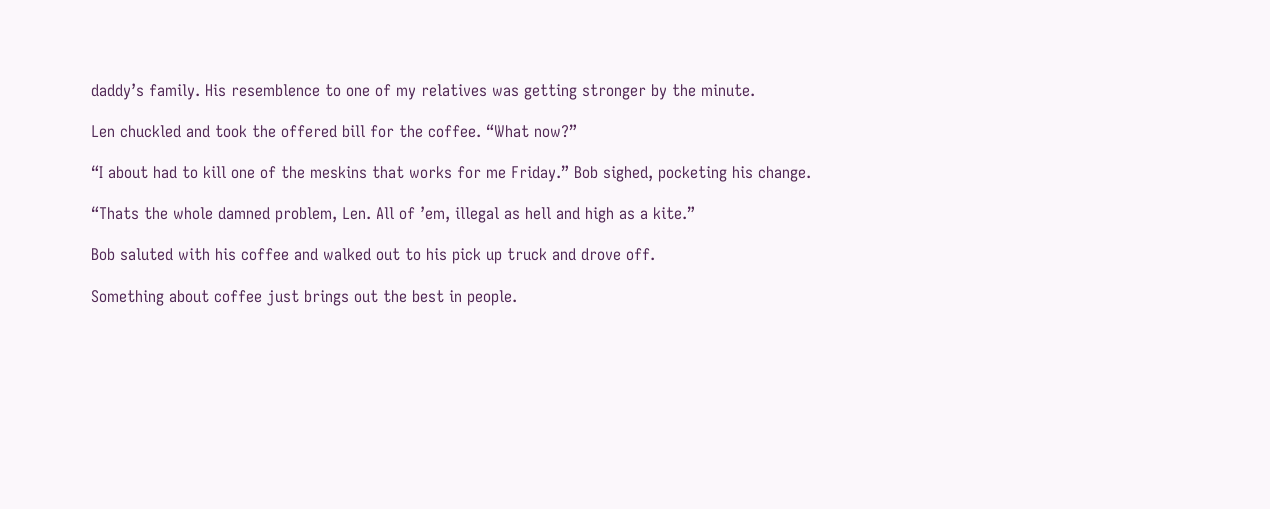daddy’s family. His resemblence to one of my relatives was getting stronger by the minute.

Len chuckled and took the offered bill for the coffee. “What now?”

“I about had to kill one of the meskins that works for me Friday.” Bob sighed, pocketing his change.

“Thats the whole damned problem, Len. All of ’em, illegal as hell and high as a kite.”

Bob saluted with his coffee and walked out to his pick up truck and drove off.

Something about coffee just brings out the best in people.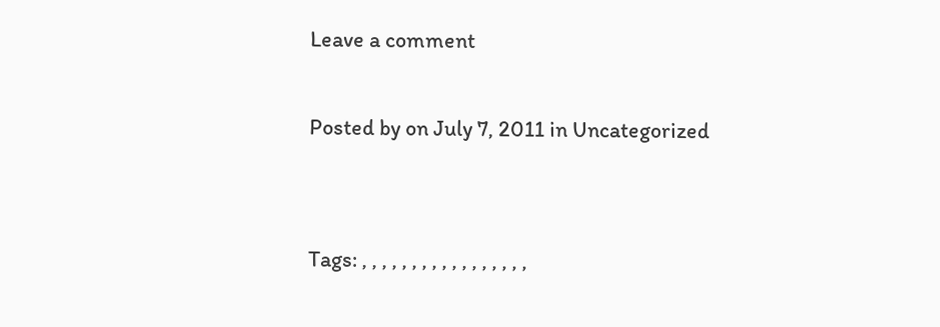Leave a comment

Posted by on July 7, 2011 in Uncategorized


Tags: , , , , , , , , , , , , , , , , ,